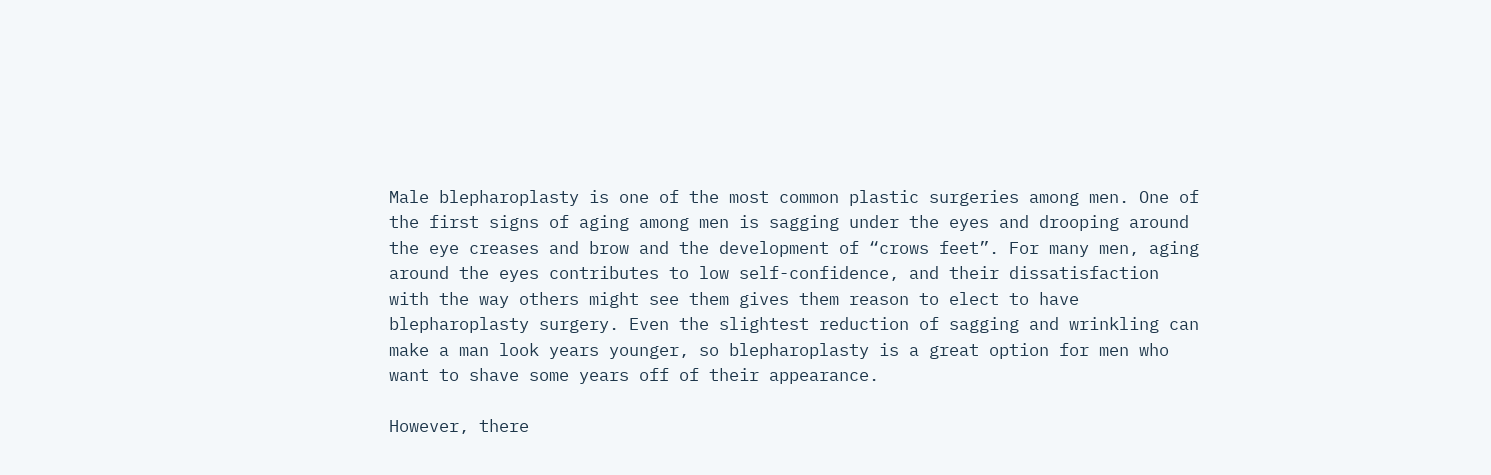Male blepharoplasty is one of the most common plastic surgeries among men. One of the first signs of aging among men is sagging under the eyes and drooping around the eye creases and brow and the development of “crows feet”. For many men, aging around the eyes contributes to low self-confidence, and their dissatisfaction with the way others might see them gives them reason to elect to have blepharoplasty surgery. Even the slightest reduction of sagging and wrinkling can make a man look years younger, so blepharoplasty is a great option for men who want to shave some years off of their appearance.

However, there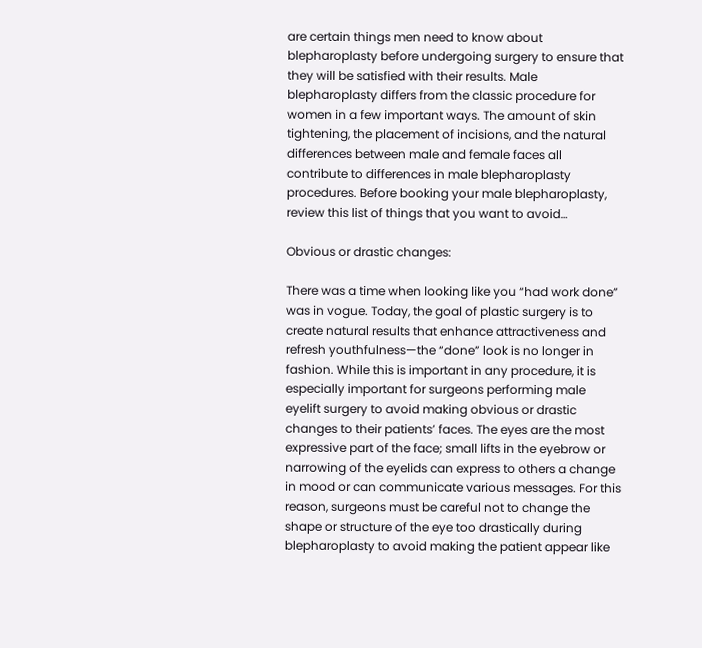are certain things men need to know about blepharoplasty before undergoing surgery to ensure that they will be satisfied with their results. Male blepharoplasty differs from the classic procedure for women in a few important ways. The amount of skin tightening, the placement of incisions, and the natural differences between male and female faces all contribute to differences in male blepharoplasty procedures. Before booking your male blepharoplasty, review this list of things that you want to avoid…

Obvious or drastic changes:

There was a time when looking like you “had work done” was in vogue. Today, the goal of plastic surgery is to create natural results that enhance attractiveness and refresh youthfulness—the “done” look is no longer in fashion. While this is important in any procedure, it is especially important for surgeons performing male eyelift surgery to avoid making obvious or drastic changes to their patients’ faces. The eyes are the most expressive part of the face; small lifts in the eyebrow or narrowing of the eyelids can express to others a change in mood or can communicate various messages. For this reason, surgeons must be careful not to change the shape or structure of the eye too drastically during blepharoplasty to avoid making the patient appear like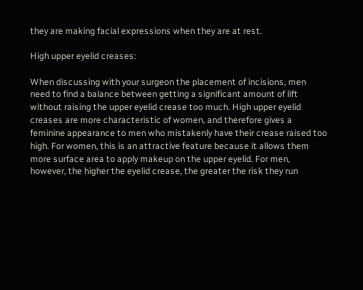they are making facial expressions when they are at rest.

High upper eyelid creases:

When discussing with your surgeon the placement of incisions, men need to find a balance between getting a significant amount of lift without raising the upper eyelid crease too much. High upper eyelid creases are more characteristic of women, and therefore gives a feminine appearance to men who mistakenly have their crease raised too high. For women, this is an attractive feature because it allows them more surface area to apply makeup on the upper eyelid. For men, however, the higher the eyelid crease, the greater the risk they run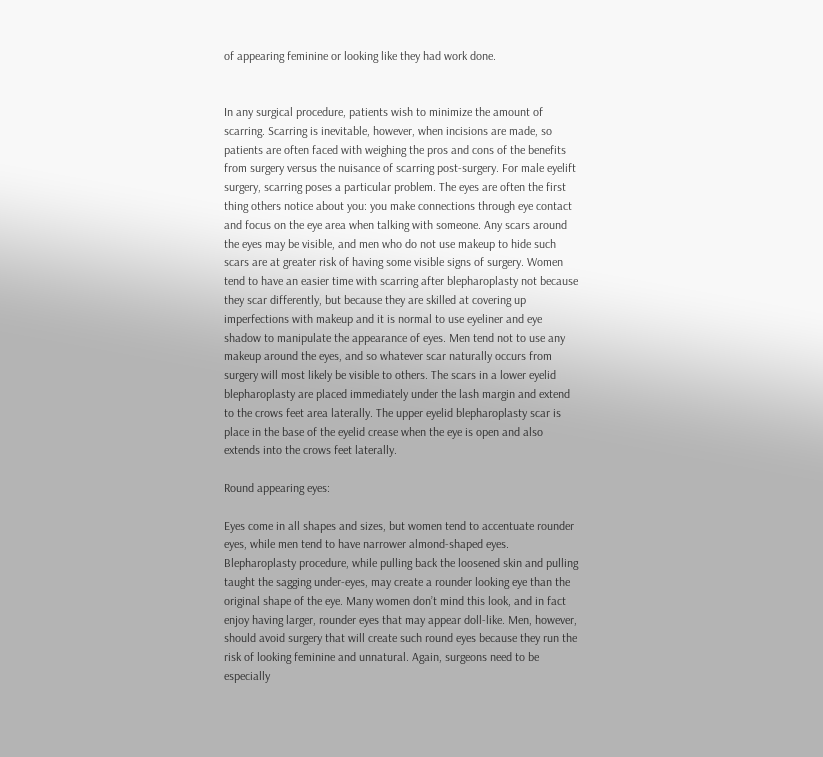of appearing feminine or looking like they had work done.


In any surgical procedure, patients wish to minimize the amount of scarring. Scarring is inevitable, however, when incisions are made, so patients are often faced with weighing the pros and cons of the benefits from surgery versus the nuisance of scarring post-surgery. For male eyelift surgery, scarring poses a particular problem. The eyes are often the first thing others notice about you: you make connections through eye contact and focus on the eye area when talking with someone. Any scars around the eyes may be visible, and men who do not use makeup to hide such scars are at greater risk of having some visible signs of surgery. Women tend to have an easier time with scarring after blepharoplasty not because they scar differently, but because they are skilled at covering up imperfections with makeup and it is normal to use eyeliner and eye shadow to manipulate the appearance of eyes. Men tend not to use any makeup around the eyes, and so whatever scar naturally occurs from surgery will most likely be visible to others. The scars in a lower eyelid blepharoplasty are placed immediately under the lash margin and extend to the crows feet area laterally. The upper eyelid blepharoplasty scar is place in the base of the eyelid crease when the eye is open and also extends into the crows feet laterally.

Round appearing eyes:

Eyes come in all shapes and sizes, but women tend to accentuate rounder eyes, while men tend to have narrower almond-shaped eyes. Blepharoplasty procedure, while pulling back the loosened skin and pulling taught the sagging under-eyes, may create a rounder looking eye than the original shape of the eye. Many women don’t mind this look, and in fact enjoy having larger, rounder eyes that may appear doll-like. Men, however, should avoid surgery that will create such round eyes because they run the risk of looking feminine and unnatural. Again, surgeons need to be especially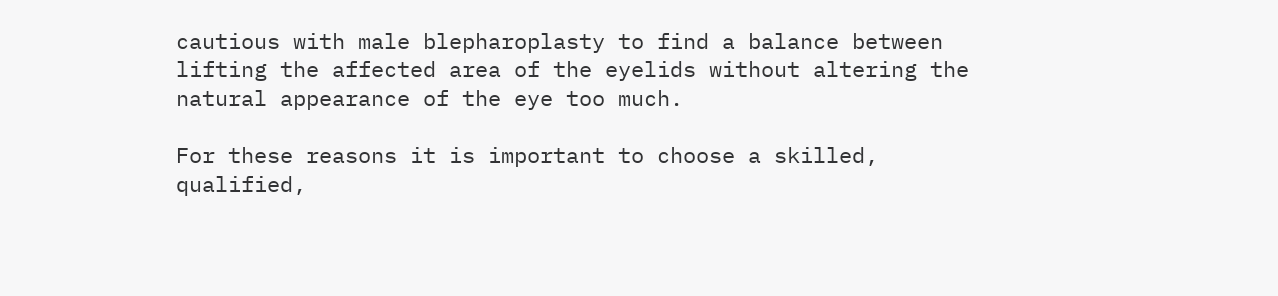cautious with male blepharoplasty to find a balance between lifting the affected area of the eyelids without altering the natural appearance of the eye too much.

For these reasons it is important to choose a skilled, qualified,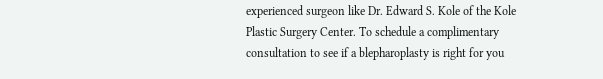experienced surgeon like Dr. Edward S. Kole of the Kole Plastic Surgery Center. To schedule a complimentary consultation to see if a blepharoplasty is right for you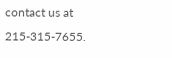contact us at 215-315-7655.